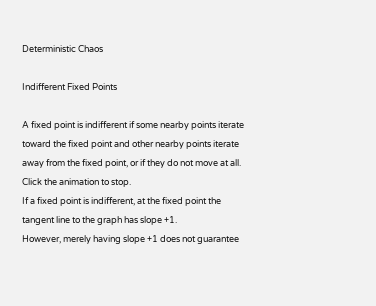Deterministic Chaos

Indifferent Fixed Points

A fixed point is indifferent if some nearby points iterate toward the fixed point and other nearby points iterate away from the fixed point, or if they do not move at all.
Click the animation to stop.
If a fixed point is indifferent, at the fixed point the tangent line to the graph has slope +1.
However, merely having slope +1 does not guarantee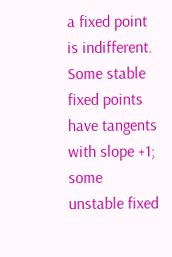a fixed point is indifferent.
Some stable fixed points have tangents with slope +1; some unstable fixed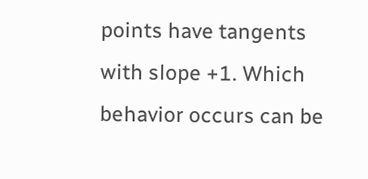points have tangents with slope +1. Which behavior occurs can be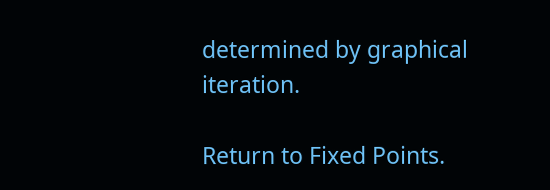determined by graphical iteration.

Return to Fixed Points.